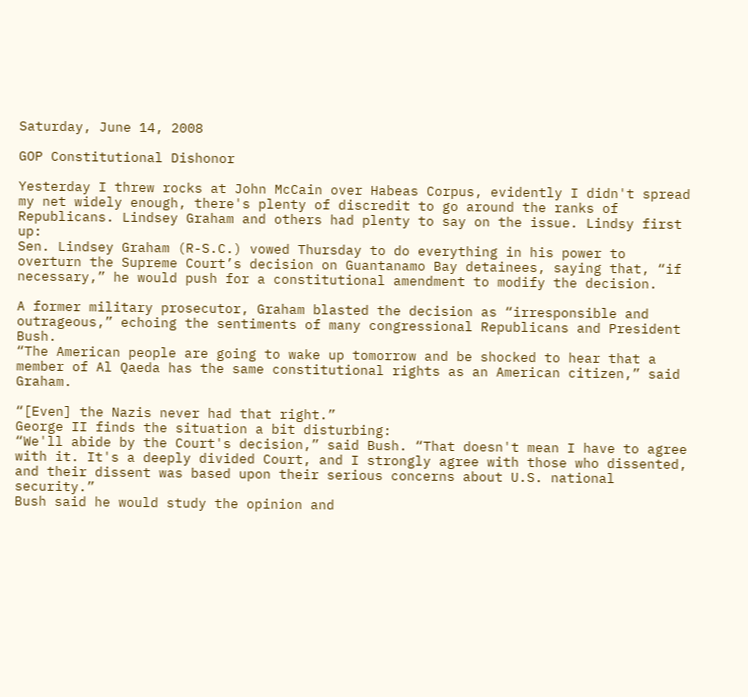Saturday, June 14, 2008

GOP Constitutional Dishonor

Yesterday I threw rocks at John McCain over Habeas Corpus, evidently I didn't spread my net widely enough, there's plenty of discredit to go around the ranks of Republicans. Lindsey Graham and others had plenty to say on the issue. Lindsy first up:
Sen. Lindsey Graham (R-S.C.) vowed Thursday to do everything in his power to overturn the Supreme Court’s decision on Guantanamo Bay detainees, saying that, “if necessary,” he would push for a constitutional amendment to modify the decision.

A former military prosecutor, Graham blasted the decision as “irresponsible and outrageous,” echoing the sentiments of many congressional Republicans and President Bush.
“The American people are going to wake up tomorrow and be shocked to hear that a member of Al Qaeda has the same constitutional rights as an American citizen,” said Graham.

“[Even] the Nazis never had that right.”
George II finds the situation a bit disturbing:
“We'll abide by the Court's decision,” said Bush. “That doesn't mean I have to agree with it. It's a deeply divided Court, and I strongly agree with those who dissented, and their dissent was based upon their serious concerns about U.S. national security.”
Bush said he would study the opinion and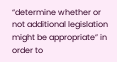“determine whether or not additional legislation might be appropriate” in order to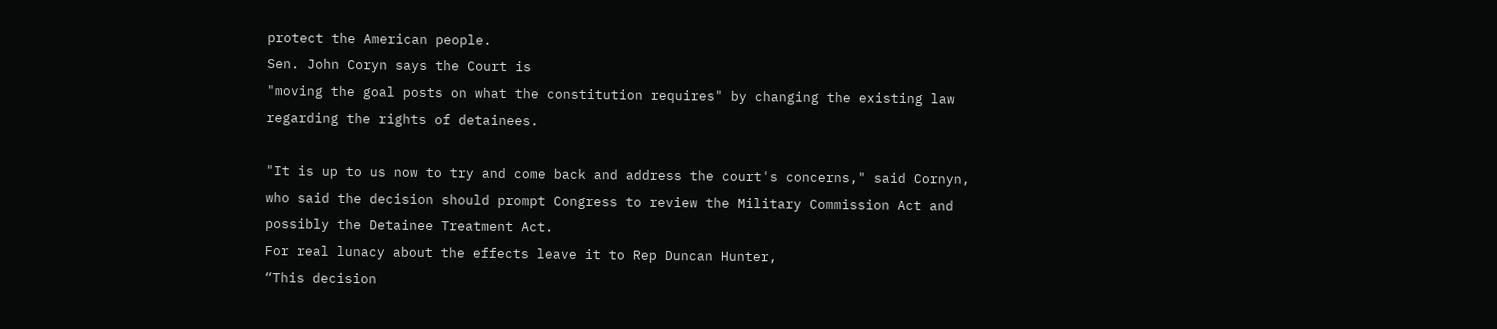protect the American people.
Sen. John Coryn says the Court is
"moving the goal posts on what the constitution requires" by changing the existing law regarding the rights of detainees.

"It is up to us now to try and come back and address the court's concerns," said Cornyn, who said the decision should prompt Congress to review the Military Commission Act and possibly the Detainee Treatment Act.
For real lunacy about the effects leave it to Rep Duncan Hunter,
“This decision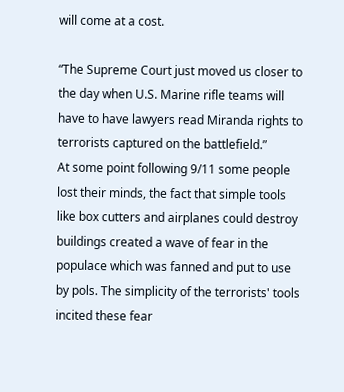will come at a cost.

“The Supreme Court just moved us closer to the day when U.S. Marine rifle teams will have to have lawyers read Miranda rights to terrorists captured on the battlefield.”
At some point following 9/11 some people lost their minds, the fact that simple tools like box cutters and airplanes could destroy buildings created a wave of fear in the populace which was fanned and put to use by pols. The simplicity of the terrorists' tools incited these fear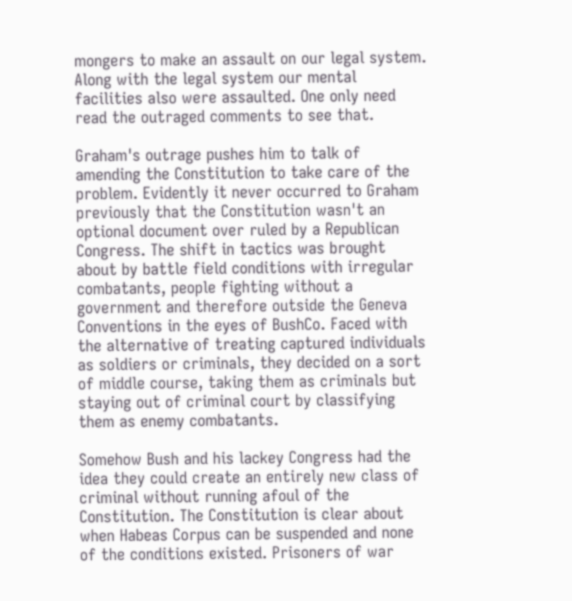mongers to make an assault on our legal system. Along with the legal system our mental facilities also were assaulted. One only need read the outraged comments to see that.

Graham's outrage pushes him to talk of amending the Constitution to take care of the problem. Evidently it never occurred to Graham previously that the Constitution wasn't an optional document over ruled by a Republican Congress. The shift in tactics was brought about by battle field conditions with irregular combatants, people fighting without a government and therefore outside the Geneva Conventions in the eyes of BushCo. Faced with the alternative of treating captured individuals as soldiers or criminals, they decided on a sort of middle course, taking them as criminals but staying out of criminal court by classifying them as enemy combatants.

Somehow Bush and his lackey Congress had the idea they could create an entirely new class of criminal without running afoul of the Constitution. The Constitution is clear about when Habeas Corpus can be suspended and none of the conditions existed. Prisoners of war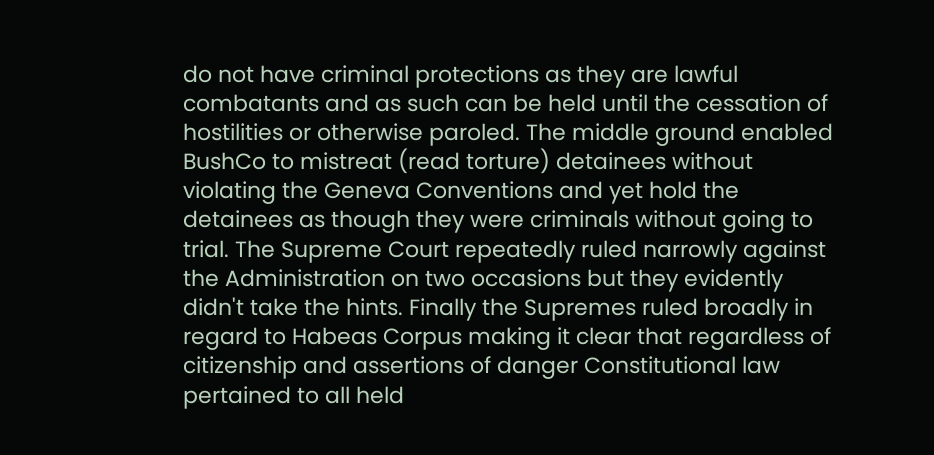do not have criminal protections as they are lawful combatants and as such can be held until the cessation of hostilities or otherwise paroled. The middle ground enabled BushCo to mistreat (read torture) detainees without violating the Geneva Conventions and yet hold the detainees as though they were criminals without going to trial. The Supreme Court repeatedly ruled narrowly against the Administration on two occasions but they evidently didn't take the hints. Finally the Supremes ruled broadly in regard to Habeas Corpus making it clear that regardless of citizenship and assertions of danger Constitutional law pertained to all held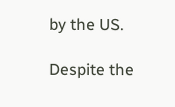by the US.

Despite the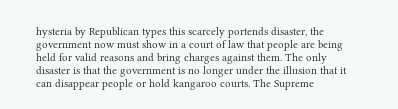hysteria by Republican types this scarcely portends disaster, the government now must show in a court of law that people are being held for valid reasons and bring charges against them. The only disaster is that the government is no longer under the illusion that it can disappear people or hold kangaroo courts. The Supreme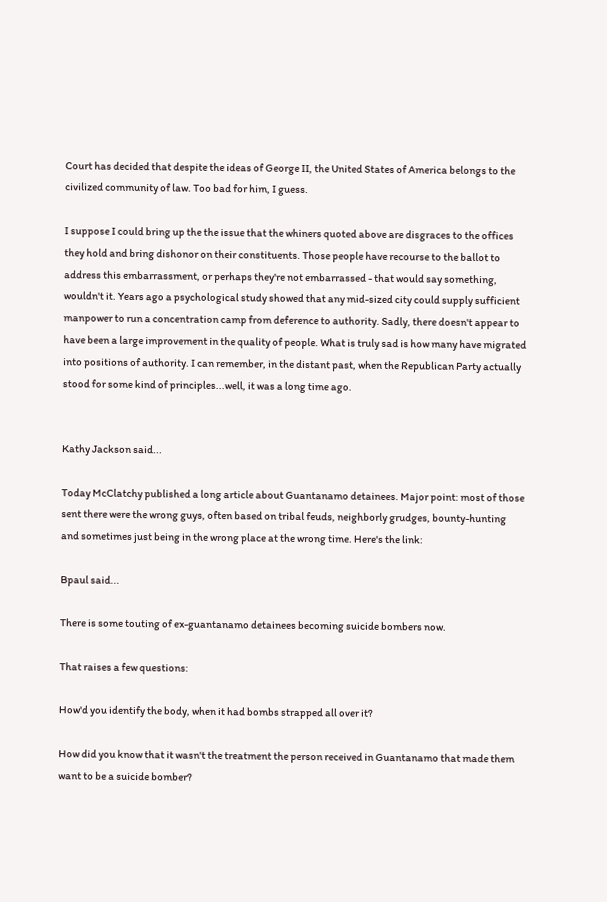Court has decided that despite the ideas of George II, the United States of America belongs to the civilized community of law. Too bad for him, I guess.

I suppose I could bring up the the issue that the whiners quoted above are disgraces to the offices they hold and bring dishonor on their constituents. Those people have recourse to the ballot to address this embarrassment, or perhaps they're not embarrassed - that would say something, wouldn't it. Years ago a psychological study showed that any mid-sized city could supply sufficient manpower to run a concentration camp from deference to authority. Sadly, there doesn't appear to have been a large improvement in the quality of people. What is truly sad is how many have migrated into positions of authority. I can remember, in the distant past, when the Republican Party actually stood for some kind of principles...well, it was a long time ago.


Kathy Jackson said...

Today McClatchy published a long article about Guantanamo detainees. Major point: most of those sent there were the wrong guys, often based on tribal feuds, neighborly grudges, bounty-hunting and sometimes just being in the wrong place at the wrong time. Here's the link:

Bpaul said...

There is some touting of ex-guantanamo detainees becoming suicide bombers now.

That raises a few questions:

How'd you identify the body, when it had bombs strapped all over it?

How did you know that it wasn't the treatment the person received in Guantanamo that made them want to be a suicide bomber?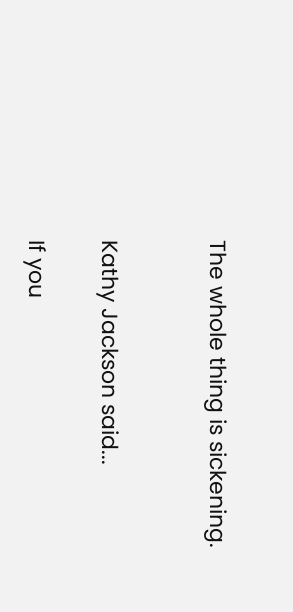The whole thing is sickening.


Kathy Jackson said...

If you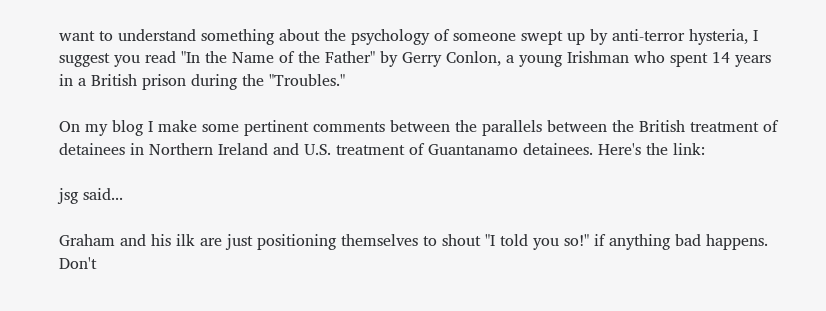want to understand something about the psychology of someone swept up by anti-terror hysteria, I suggest you read "In the Name of the Father" by Gerry Conlon, a young Irishman who spent 14 years in a British prison during the "Troubles."

On my blog I make some pertinent comments between the parallels between the British treatment of detainees in Northern Ireland and U.S. treatment of Guantanamo detainees. Here's the link:

jsg said...

Graham and his ilk are just positioning themselves to shout "I told you so!" if anything bad happens. Don't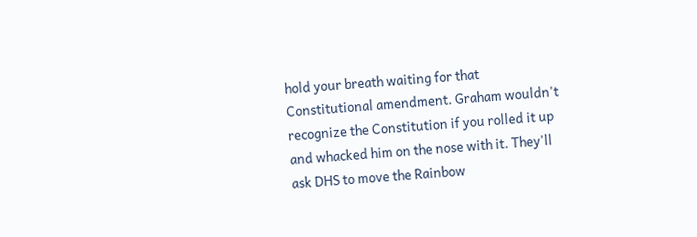hold your breath waiting for that Constitutional amendment. Graham wouldn't recognize the Constitution if you rolled it up and whacked him on the nose with it. They'll ask DHS to move the Rainbow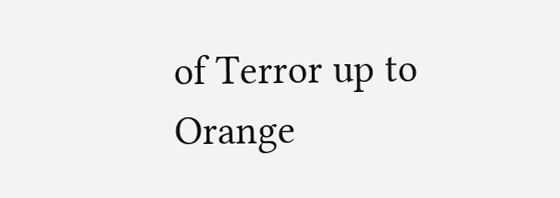of Terror up to Orange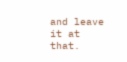and leave it at that.